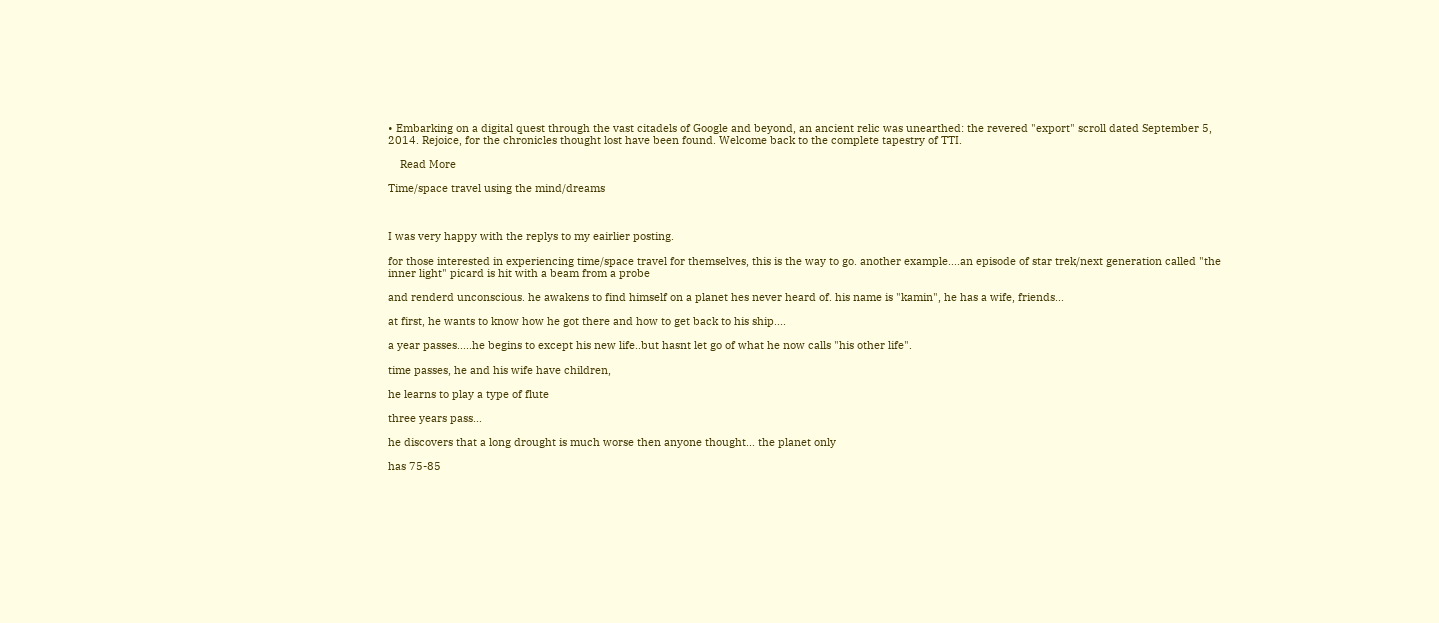• Embarking on a digital quest through the vast citadels of Google and beyond, an ancient relic was unearthed: the revered "export" scroll dated September 5, 2014. Rejoice, for the chronicles thought lost have been found. Welcome back to the complete tapestry of TTI.

    Read More

Time/space travel using the mind/dreams



I was very happy with the replys to my eairlier posting.

for those interested in experiencing time/space travel for themselves, this is the way to go. another example....an episode of star trek/next generation called "the inner light" picard is hit with a beam from a probe

and renderd unconscious. he awakens to find himself on a planet hes never heard of. his name is "kamin", he has a wife, friends...

at first, he wants to know how he got there and how to get back to his ship....

a year passes.....he begins to except his new life..but hasnt let go of what he now calls "his other life".

time passes, he and his wife have children,

he learns to play a type of flute

three years pass...

he discovers that a long drought is much worse then anyone thought... the planet only

has 75-85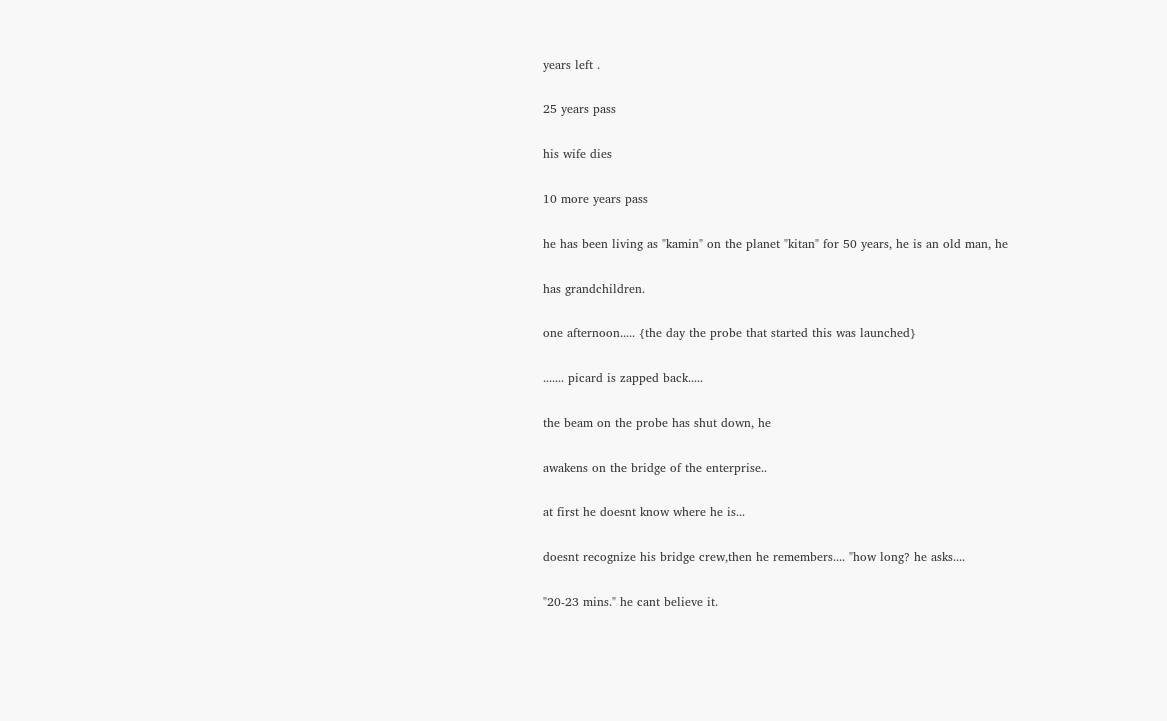years left .

25 years pass

his wife dies

10 more years pass

he has been living as "kamin" on the planet "kitan" for 50 years, he is an old man, he

has grandchildren.

one afternoon..... {the day the probe that started this was launched}

....... picard is zapped back.....

the beam on the probe has shut down, he

awakens on the bridge of the enterprise..

at first he doesnt know where he is...

doesnt recognize his bridge crew,then he remembers.... "how long? he asks....

"20-23 mins." he cant believe it.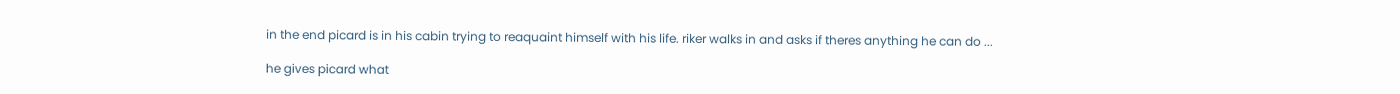in the end picard is in his cabin trying to reaquaint himself with his life. riker walks in and asks if theres anything he can do ...

he gives picard what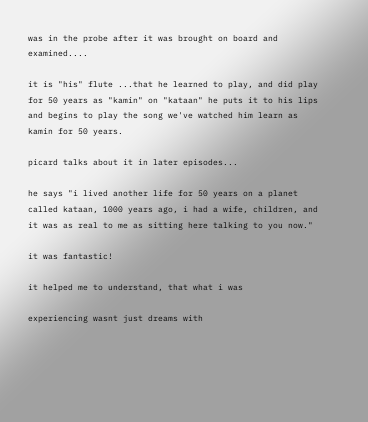was in the probe after it was brought on board and examined....

it is "his" flute ...that he learned to play, and did play for 50 years as "kamin" on "kataan" he puts it to his lips and begins to play the song we've watched him learn as kamin for 50 years.

picard talks about it in later episodes...

he says "i lived another life for 50 years on a planet called kataan, 1000 years ago, i had a wife, children, and it was as real to me as sitting here talking to you now."

it was fantastic!

it helped me to understand, that what i was

experiencing wasnt just dreams with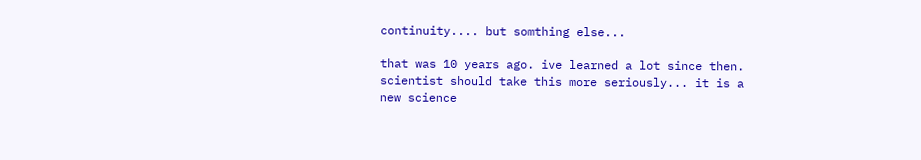continuity.... but somthing else...

that was 10 years ago. ive learned a lot since then. scientist should take this more seriously... it is a new science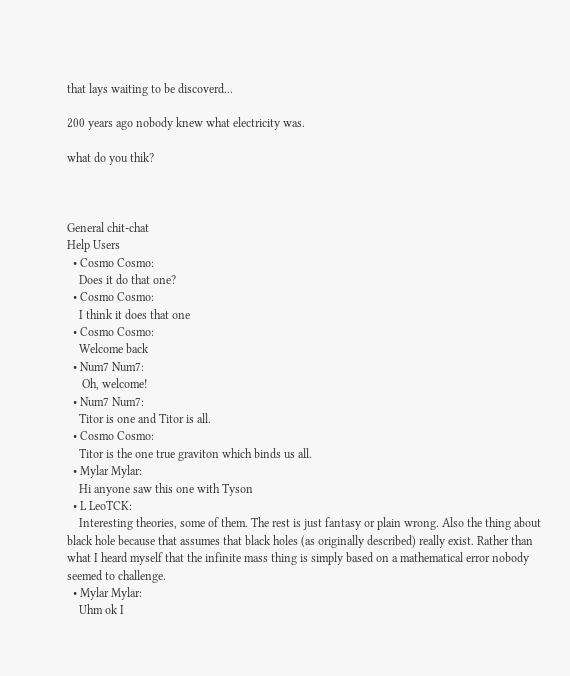that lays waiting to be discoverd...

200 years ago nobody knew what electricity was.

what do you thik?



General chit-chat
Help Users
  • Cosmo Cosmo:
    Does it do that one?
  • Cosmo Cosmo:
    I think it does that one
  • Cosmo Cosmo:
    Welcome back
  • Num7 Num7:
     Oh, welcome!
  • Num7 Num7:
    Titor is one and Titor is all.
  • Cosmo Cosmo:
    Titor is the one true graviton which binds us all.
  • Mylar Mylar:
    Hi anyone saw this one with Tyson
  • L LeoTCK:
    Interesting theories, some of them. The rest is just fantasy or plain wrong. Also the thing about black hole because that assumes that black holes (as originally described) really exist. Rather than what I heard myself that the infinite mass thing is simply based on a mathematical error nobody seemed to challenge.
  • Mylar Mylar:
    Uhm ok I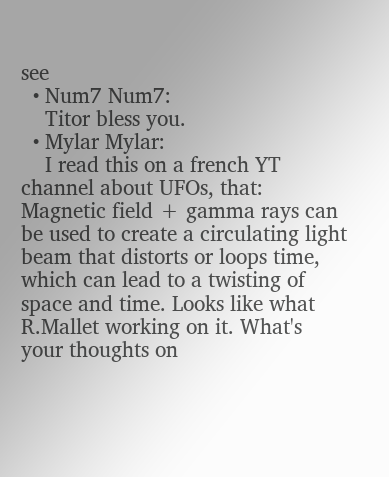see
  • Num7 Num7:
    Titor bless you.
  • Mylar Mylar:
    I read this on a french YT channel about UFOs, that: Magnetic field + gamma rays can be used to create a circulating light beam that distorts or loops time, which can lead to a twisting of space and time. Looks like what R.Mallet working on it. What's your thoughts on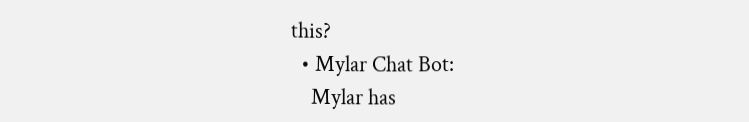this?
  • Mylar Chat Bot:
    Mylar has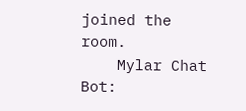joined the room.
    Mylar Chat Bot: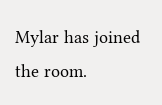Mylar has joined the room.